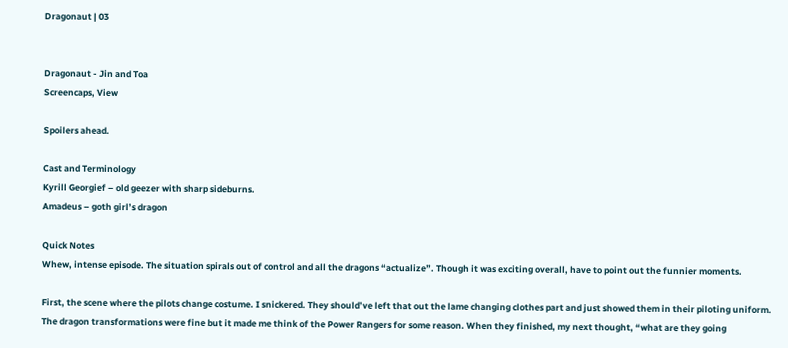Dragonaut | 03


Dragonaut - Jin and Toa
Screencaps, View

Spoilers ahead.

Cast and Terminology
Kyrill Georgief – old geezer with sharp sideburns.
Amadeus – goth girl’s dragon

Quick Notes
Whew, intense episode. The situation spirals out of control and all the dragons “actualize”. Though it was exciting overall, have to point out the funnier moments.

First, the scene where the pilots change costume. I snickered. They should’ve left that out the lame changing clothes part and just showed them in their piloting uniform. The dragon transformations were fine but it made me think of the Power Rangers for some reason. When they finished, my next thought, “what are they going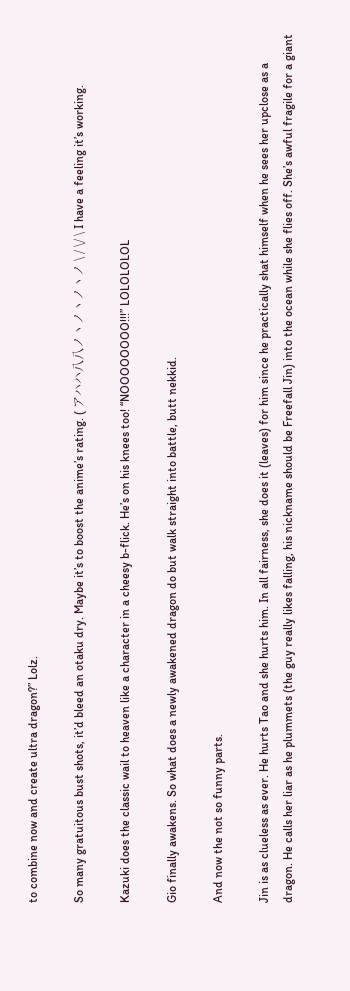to combine now and create ultra dragon?” Lolz.

So many gratuitous bust shots, it’d bleed an otaku dry. Maybe it’s to boost the anime’s rating. ( アハハ八八ノヽノヽノヽノ \ / \/ \ I have a feeling it’s working.

Kazuki does the classic wail to heaven like a character in a cheesy b-flick. He’s on his knees too! “NOOOOOOOO!!!” LOLOLOLOL

Gio finally awakens. So what does a newly awakened dragon do but walk straight into battle, butt nekkid.

And now the not so funny parts.

Jin is as clueless as ever. He hurts Tao and she hurts him. In all fairness, she does it (leaves) for him since he practically shat himself when he sees her upclose as a dragon. He calls her liar as he plummets (the guy really likes falling, his nickname should be Freefall Jin) into the ocean while she flies off. She’s awful fragile for a giant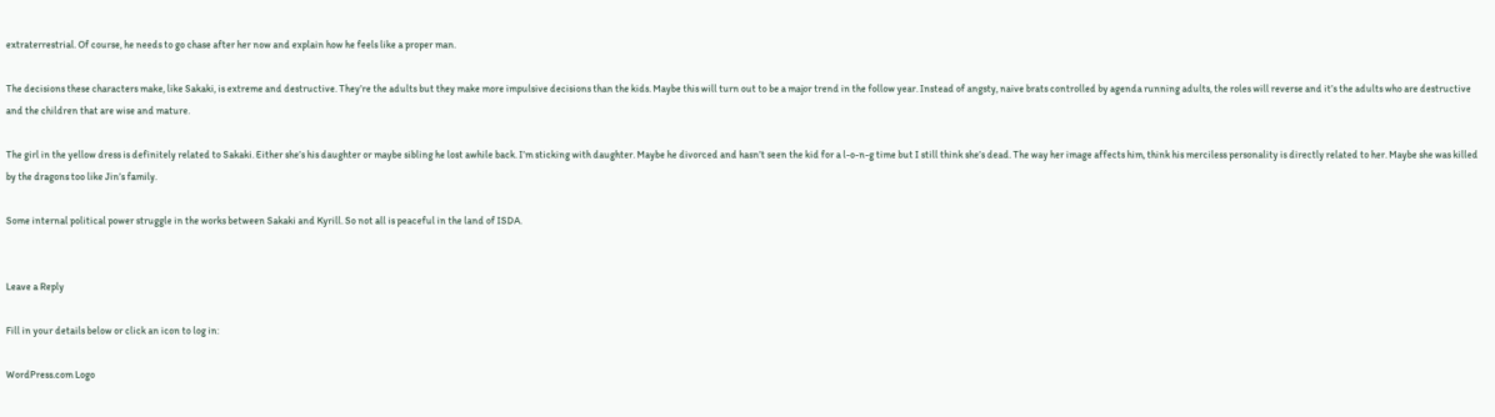extraterrestrial. Of course, he needs to go chase after her now and explain how he feels like a proper man.

The decisions these characters make, like Sakaki, is extreme and destructive. They’re the adults but they make more impulsive decisions than the kids. Maybe this will turn out to be a major trend in the follow year. Instead of angsty, naive brats controlled by agenda running adults, the roles will reverse and it’s the adults who are destructive and the children that are wise and mature.

The girl in the yellow dress is definitely related to Sakaki. Either she’s his daughter or maybe sibling he lost awhile back. I’m sticking with daughter. Maybe he divorced and hasn’t seen the kid for a l-o-n-g time but I still think she’s dead. The way her image affects him, think his merciless personality is directly related to her. Maybe she was killed by the dragons too like Jin’s family.

Some internal political power struggle in the works between Sakaki and Kyrill. So not all is peaceful in the land of ISDA.


Leave a Reply

Fill in your details below or click an icon to log in:

WordPress.com Logo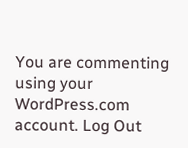You are commenting using your WordPress.com account. Log Out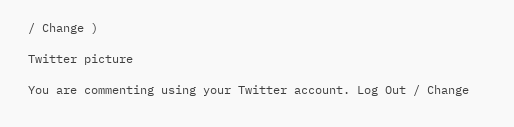/ Change )

Twitter picture

You are commenting using your Twitter account. Log Out / Change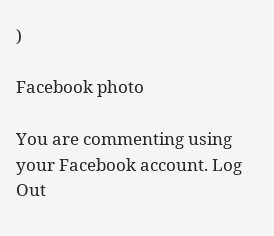)

Facebook photo

You are commenting using your Facebook account. Log Out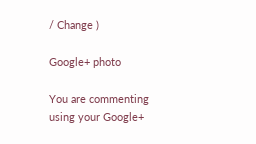/ Change )

Google+ photo

You are commenting using your Google+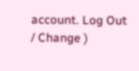account. Log Out / Change )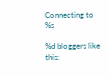Connecting to %s

%d bloggers like this: